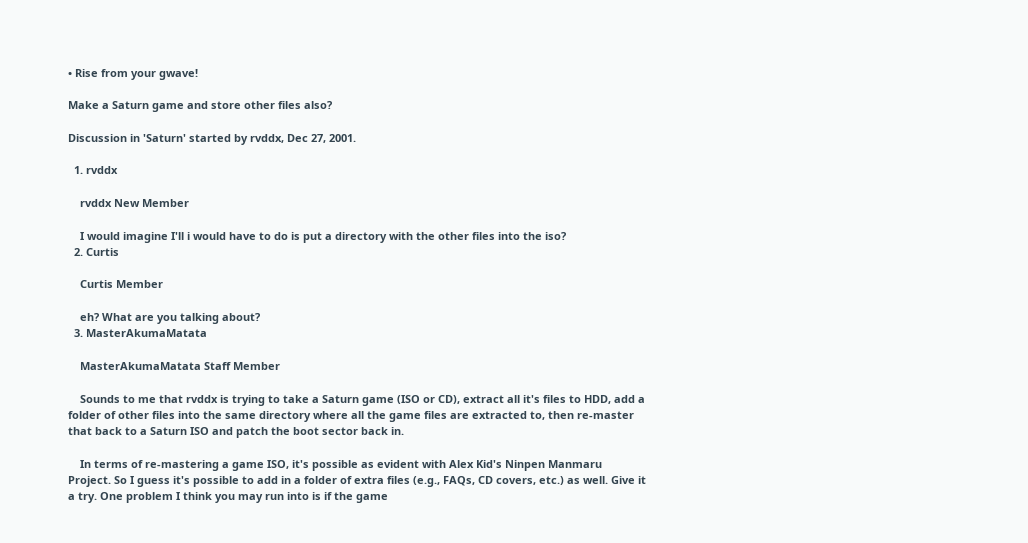• Rise from your gwave!

Make a Saturn game and store other files also?

Discussion in 'Saturn' started by rvddx, Dec 27, 2001.

  1. rvddx

    rvddx New Member

    I would imagine I'll i would have to do is put a directory with the other files into the iso?
  2. Curtis

    Curtis Member

    eh? What are you talking about?
  3. MasterAkumaMatata

    MasterAkumaMatata Staff Member

    Sounds to me that rvddx is trying to take a Saturn game (ISO or CD), extract all it's files to HDD, add a folder of other files into the same directory where all the game files are extracted to, then re-master that back to a Saturn ISO and patch the boot sector back in.

    In terms of re-mastering a game ISO, it's possible as evident with Alex Kid's Ninpen Manmaru Project. So I guess it's possible to add in a folder of extra files (e.g., FAQs, CD covers, etc.) as well. Give it a try. One problem I think you may run into is if the game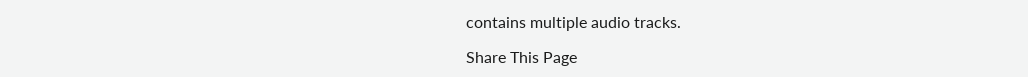contains multiple audio tracks.

Share This Page